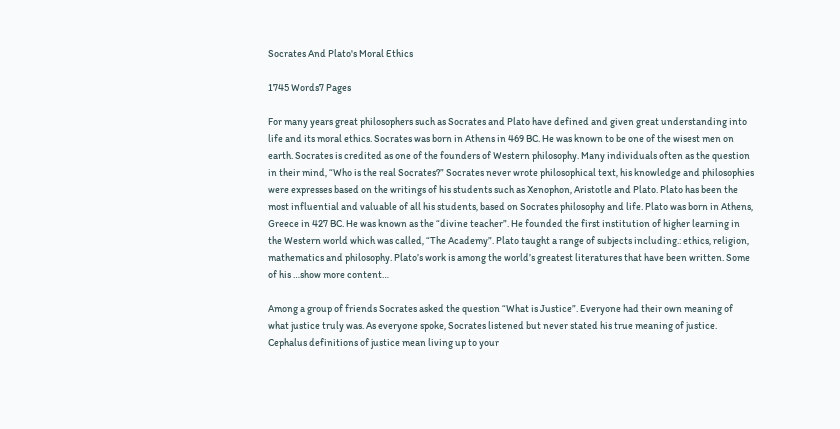Socrates And Plato's Moral Ethics

1745 Words7 Pages

For many years great philosophers such as Socrates and Plato have defined and given great understanding into life and its moral ethics. Socrates was born in Athens in 469 BC. He was known to be one of the wisest men on earth. Socrates is credited as one of the founders of Western philosophy. Many individuals often as the question in their mind, “Who is the real Socrates?” Socrates never wrote philosophical text, his knowledge and philosophies were expresses based on the writings of his students such as Xenophon, Aristotle and Plato. Plato has been the most influential and valuable of all his students, based on Socrates philosophy and life. Plato was born in Athens, Greece in 427 BC. He was known as the “divine teacher”. He founded the first institution of higher learning in the Western world which was called, “The Academy”. Plato taught a range of subjects including.: ethics, religion, mathematics and philosophy. Plato’s work is among the world’s greatest literatures that have been written. Some of his …show more content…

Among a group of friends Socrates asked the question “What is Justice”. Everyone had their own meaning of what justice truly was. As everyone spoke, Socrates listened but never stated his true meaning of justice. Cephalus definitions of justice mean living up to your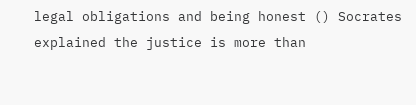legal obligations and being honest () Socrates explained the justice is more than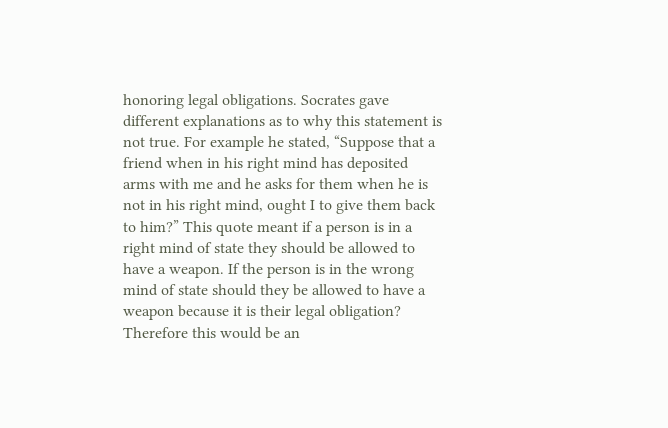honoring legal obligations. Socrates gave different explanations as to why this statement is not true. For example he stated, “Suppose that a friend when in his right mind has deposited arms with me and he asks for them when he is not in his right mind, ought I to give them back to him?” This quote meant if a person is in a right mind of state they should be allowed to have a weapon. If the person is in the wrong mind of state should they be allowed to have a weapon because it is their legal obligation? Therefore this would be an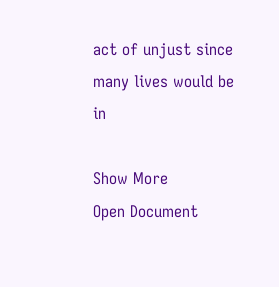act of unjust since many lives would be in

Show More
Open Document